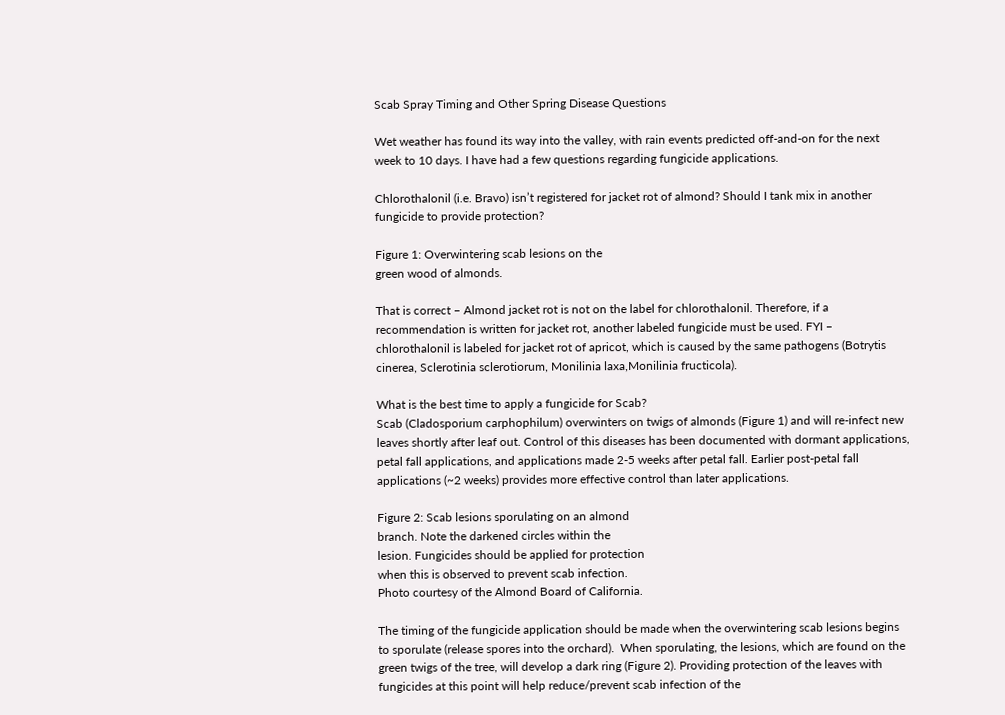Scab Spray Timing and Other Spring Disease Questions

Wet weather has found its way into the valley, with rain events predicted off-and-on for the next week to 10 days. I have had a few questions regarding fungicide applications.

Chlorothalonil (i.e. Bravo) isn’t registered for jacket rot of almond? Should I tank mix in another fungicide to provide protection?

Figure 1: Overwintering scab lesions on the
green wood of almonds.

That is correct – Almond jacket rot is not on the label for chlorothalonil. Therefore, if a recommendation is written for jacket rot, another labeled fungicide must be used. FYI – chlorothalonil is labeled for jacket rot of apricot, which is caused by the same pathogens (Botrytis cinerea, Sclerotinia sclerotiorum, Monilinia laxa,Monilinia fructicola).

What is the best time to apply a fungicide for Scab?
Scab (Cladosporium carphophilum) overwinters on twigs of almonds (Figure 1) and will re-infect new leaves shortly after leaf out. Control of this diseases has been documented with dormant applications, petal fall applications, and applications made 2-5 weeks after petal fall. Earlier post-petal fall applications (~2 weeks) provides more effective control than later applications.

Figure 2: Scab lesions sporulating on an almond
branch. Note the darkened circles within the
lesion. Fungicides should be applied for protection
when this is observed to prevent scab infection.
Photo courtesy of the Almond Board of California.

The timing of the fungicide application should be made when the overwintering scab lesions begins to sporulate (release spores into the orchard).  When sporulating, the lesions, which are found on the green twigs of the tree, will develop a dark ring (Figure 2). Providing protection of the leaves with fungicides at this point will help reduce/prevent scab infection of the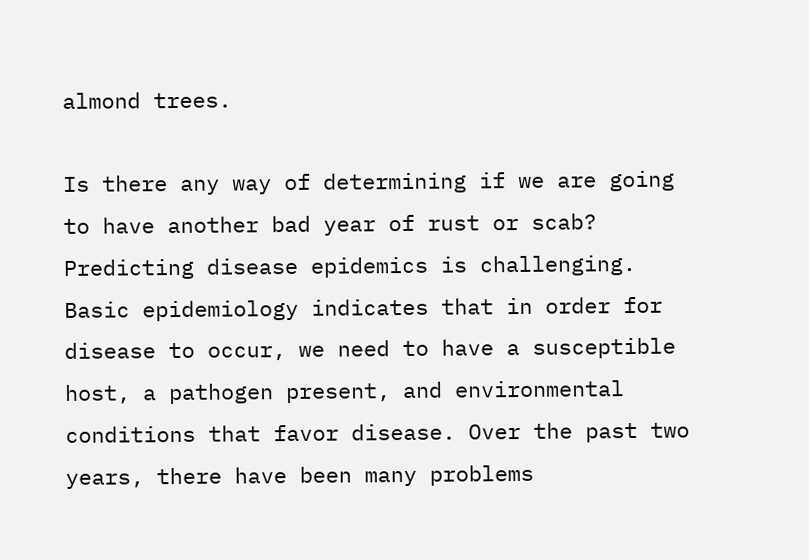almond trees.

Is there any way of determining if we are going to have another bad year of rust or scab?
Predicting disease epidemics is challenging. Basic epidemiology indicates that in order for disease to occur, we need to have a susceptible host, a pathogen present, and environmental conditions that favor disease. Over the past two years, there have been many problems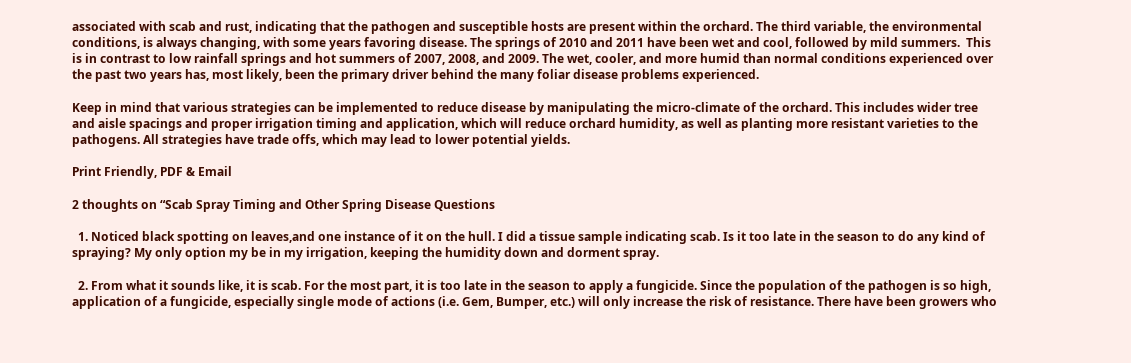associated with scab and rust, indicating that the pathogen and susceptible hosts are present within the orchard. The third variable, the environmental conditions, is always changing, with some years favoring disease. The springs of 2010 and 2011 have been wet and cool, followed by mild summers.  This is in contrast to low rainfall springs and hot summers of 2007, 2008, and 2009. The wet, cooler, and more humid than normal conditions experienced over the past two years has, most likely, been the primary driver behind the many foliar disease problems experienced.

Keep in mind that various strategies can be implemented to reduce disease by manipulating the micro-climate of the orchard. This includes wider tree and aisle spacings and proper irrigation timing and application, which will reduce orchard humidity, as well as planting more resistant varieties to the pathogens. All strategies have trade offs, which may lead to lower potential yields.

Print Friendly, PDF & Email

2 thoughts on “Scab Spray Timing and Other Spring Disease Questions

  1. Noticed black spotting on leaves,and one instance of it on the hull. I did a tissue sample indicating scab. Is it too late in the season to do any kind of spraying? My only option my be in my irrigation, keeping the humidity down and dorment spray.

  2. From what it sounds like, it is scab. For the most part, it is too late in the season to apply a fungicide. Since the population of the pathogen is so high, application of a fungicide, especially single mode of actions (i.e. Gem, Bumper, etc.) will only increase the risk of resistance. There have been growers who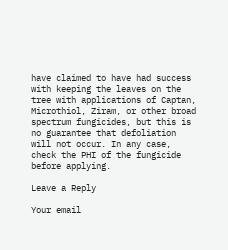have claimed to have had success with keeping the leaves on the tree with applications of Captan, Microthiol, Ziram, or other broad spectrum fungicides, but this is no guarantee that defoliation will not occur. In any case, check the PHI of the fungicide before applying.

Leave a Reply

Your email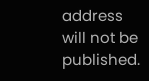address will not be published.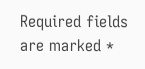Required fields are marked *